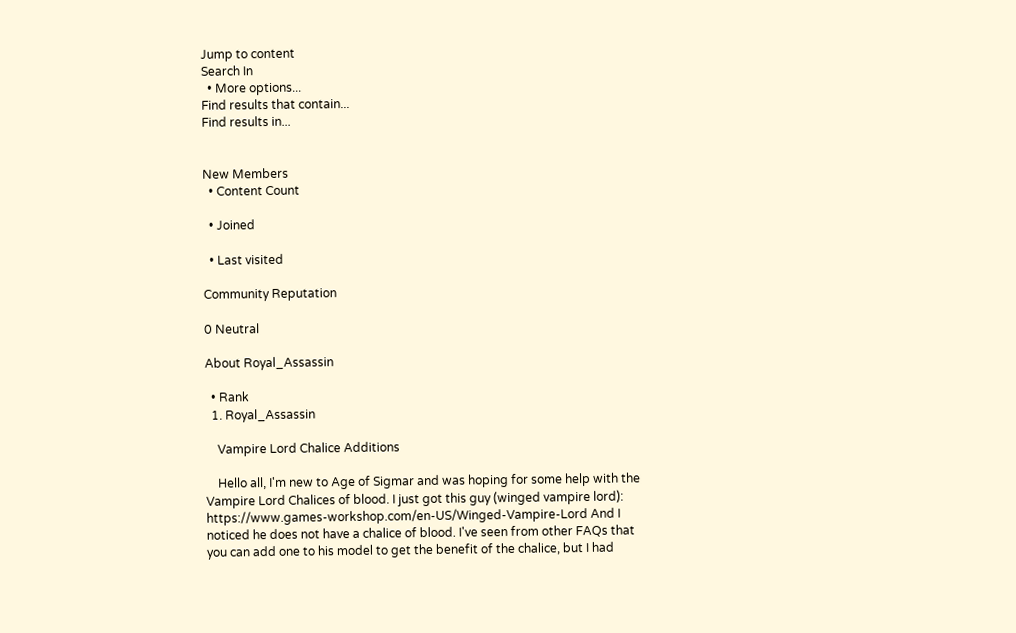Jump to content
Search In
  • More options...
Find results that contain...
Find results in...


New Members
  • Content Count

  • Joined

  • Last visited

Community Reputation

0 Neutral

About Royal_Assassin

  • Rank
  1. Royal_Assassin

    Vampire Lord Chalice Additions

    Hello all, I'm new to Age of Sigmar and was hoping for some help with the Vampire Lord Chalices of blood. I just got this guy (winged vampire lord): https://www.games-workshop.com/en-US/Winged-Vampire-Lord And I noticed he does not have a chalice of blood. I've seen from other FAQs that you can add one to his model to get the benefit of the chalice, but I had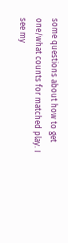some questions about how to get one/what counts for matched play. I see my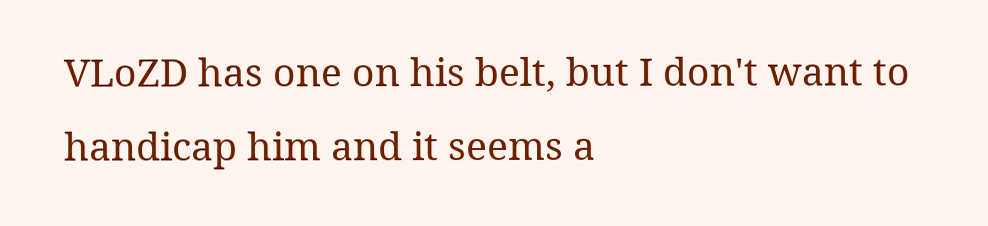VLoZD has one on his belt, but I don't want to handicap him and it seems a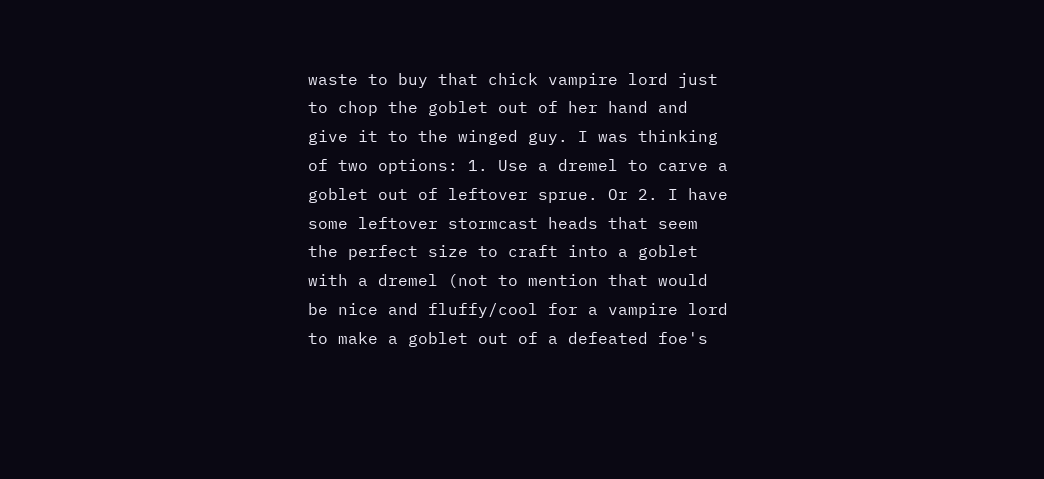waste to buy that chick vampire lord just to chop the goblet out of her hand and give it to the winged guy. I was thinking of two options: 1. Use a dremel to carve a goblet out of leftover sprue. Or 2. I have some leftover stormcast heads that seem the perfect size to craft into a goblet with a dremel (not to mention that would be nice and fluffy/cool for a vampire lord to make a goblet out of a defeated foe's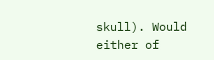skull). Would either of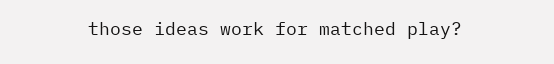those ideas work for matched play?